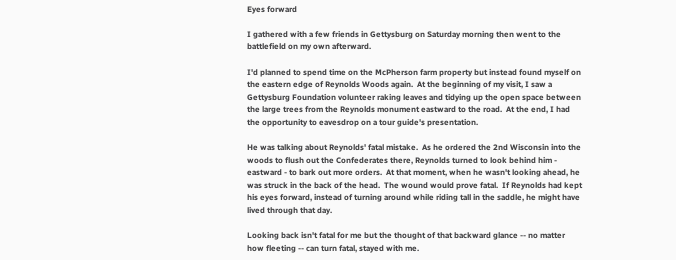Eyes forward

I gathered with a few friends in Gettysburg on Saturday morning then went to the battlefield on my own afterward.

I'd planned to spend time on the McPherson farm property but instead found myself on the eastern edge of Reynolds Woods again.  At the beginning of my visit, I saw a Gettysburg Foundation volunteer raking leaves and tidying up the open space between the large trees from the Reynolds monument eastward to the road.  At the end, I had the opportunity to eavesdrop on a tour guide's presentation.

He was talking about Reynolds' fatal mistake.  As he ordered the 2nd Wisconsin into the woods to flush out the Confederates there, Reynolds turned to look behind him - eastward - to bark out more orders.  At that moment, when he wasn't looking ahead, he was struck in the back of the head.  The wound would prove fatal.  If Reynolds had kept his eyes forward, instead of turning around while riding tall in the saddle, he might have lived through that day.

Looking back isn't fatal for me but the thought of that backward glance -- no matter how fleeting -- can turn fatal, stayed with me.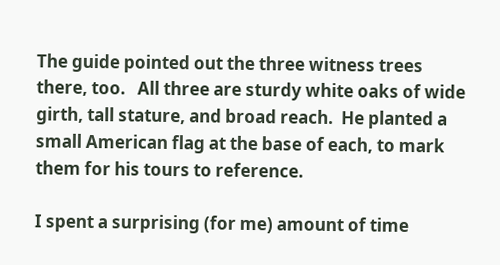The guide pointed out the three witness trees there, too.   All three are sturdy white oaks of wide girth, tall stature, and broad reach.  He planted a small American flag at the base of each, to mark them for his tours to reference.

I spent a surprising (for me) amount of time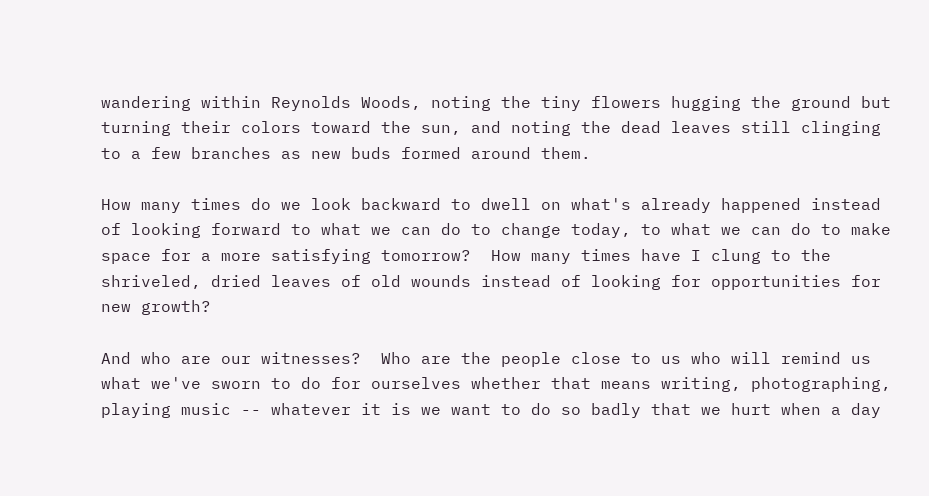wandering within Reynolds Woods, noting the tiny flowers hugging the ground but turning their colors toward the sun, and noting the dead leaves still clinging to a few branches as new buds formed around them.

How many times do we look backward to dwell on what's already happened instead of looking forward to what we can do to change today, to what we can do to make space for a more satisfying tomorrow?  How many times have I clung to the shriveled, dried leaves of old wounds instead of looking for opportunities for new growth?

And who are our witnesses?  Who are the people close to us who will remind us what we've sworn to do for ourselves whether that means writing, photographing, playing music -- whatever it is we want to do so badly that we hurt when a day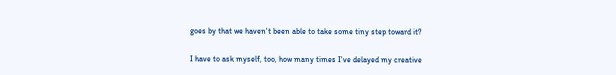goes by that we haven't been able to take some tiny step toward it?

I have to ask myself, too, how many times I've delayed my creative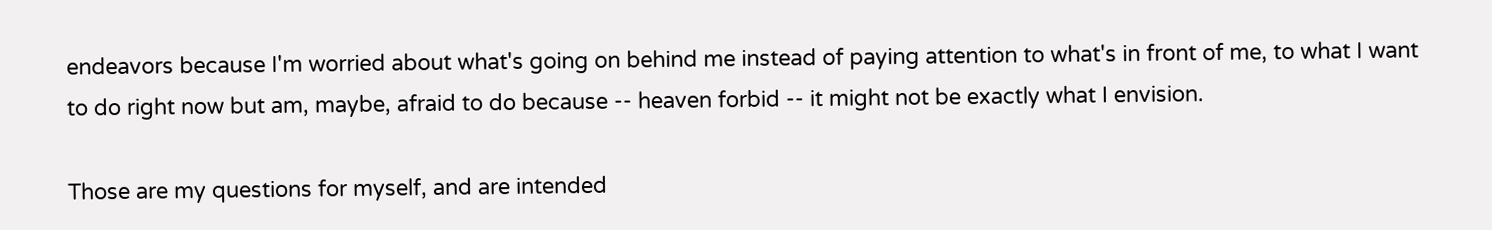endeavors because I'm worried about what's going on behind me instead of paying attention to what's in front of me, to what I want to do right now but am, maybe, afraid to do because -- heaven forbid -- it might not be exactly what I envision.

Those are my questions for myself, and are intended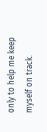only to help me keep myself on track.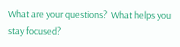What are your questions?  What helps you stay focused?